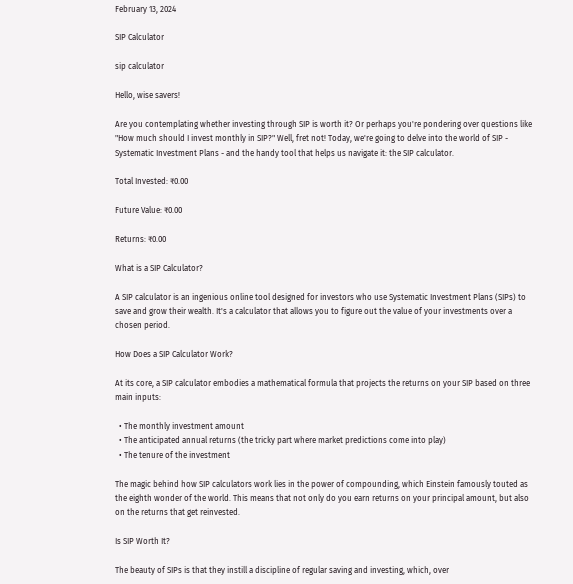February 13, 2024

SIP Calculator

sip calculator

Hello, wise savers!

Are you contemplating whether investing through SIP is worth it? Or perhaps you're pondering over questions like "How much should I invest monthly in SIP?" Well, fret not! Today, we're going to delve into the world of SIP - Systematic Investment Plans - and the handy tool that helps us navigate it: the SIP calculator.

Total Invested: ₹0.00

Future Value: ₹0.00

Returns: ₹0.00

What is a SIP Calculator?

A SIP calculator is an ingenious online tool designed for investors who use Systematic Investment Plans (SIPs) to save and grow their wealth. It's a calculator that allows you to figure out the value of your investments over a chosen period.

How Does a SIP Calculator Work?

At its core, a SIP calculator embodies a mathematical formula that projects the returns on your SIP based on three main inputs:

  • The monthly investment amount
  • The anticipated annual returns (the tricky part where market predictions come into play)
  • The tenure of the investment

The magic behind how SIP calculators work lies in the power of compounding, which Einstein famously touted as the eighth wonder of the world. This means that not only do you earn returns on your principal amount, but also on the returns that get reinvested.

Is SIP Worth It?

The beauty of SIPs is that they instill a discipline of regular saving and investing, which, over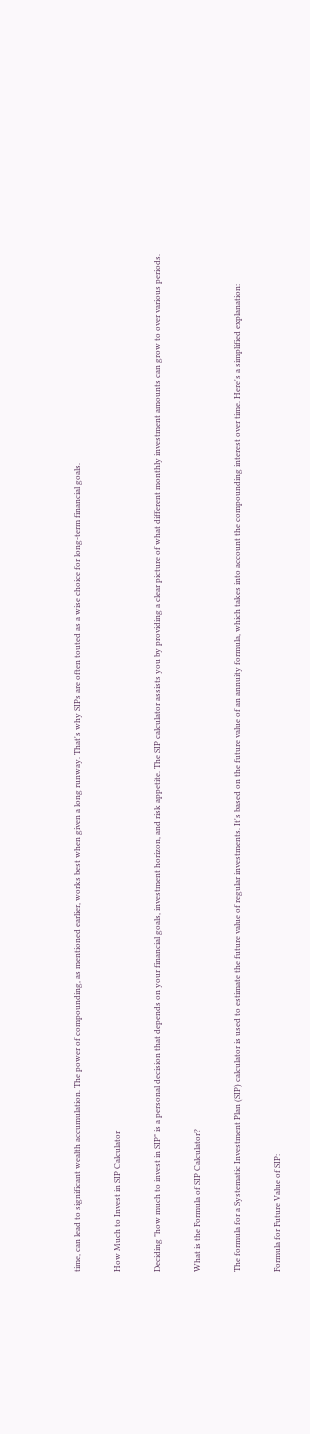time, can lead to significant wealth accumulation. The power of compounding, as mentioned earlier, works best when given a long runway. That's why SIPs are often touted as a wise choice for long-term financial goals.

How Much to Invest in SIP Calculator

Deciding "how much to invest in SIP" is a personal decision that depends on your financial goals, investment horizon, and risk appetite. The SIP calculator assists you by providing a clear picture of what different monthly investment amounts can grow to over various periods.

What is the Formula of SIP Calculator?

The formula for a Systematic Investment Plan (SIP) calculator is used to estimate the future value of regular investments. It's based on the future value of an annuity formula, which takes into account the compounding interest over time. Here's a simplified explanation:

Formula for Future Value of SIP: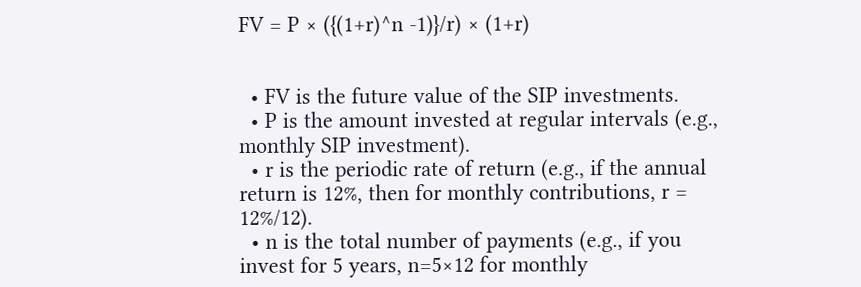FV = P × ({(1+r)^n -1)}/r) × (1+r)


  • FV is the future value of the SIP investments.
  • P is the amount invested at regular intervals (e.g., monthly SIP investment).
  • r is the periodic rate of return (e.g., if the annual return is 12%, then for monthly contributions, r = 12%/12).
  • n is the total number of payments (e.g., if you invest for 5 years, n=5×12 for monthly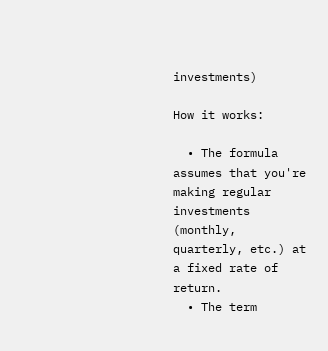investments)

How it works:

  • The formula assumes that you're making regular investments (monthly, quarterly, etc.) at a fixed rate of return.
  • The term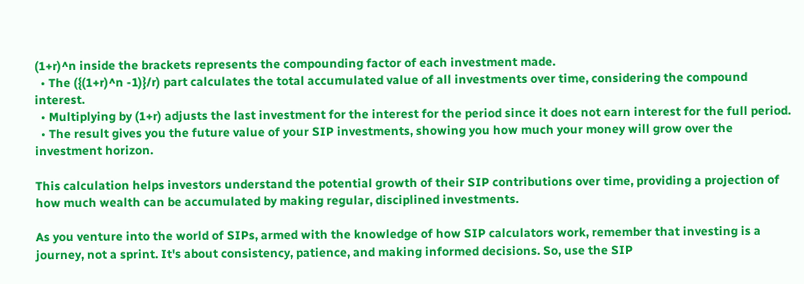(1+r)^n inside the brackets represents the compounding factor of each investment made.
  • The ({(1+r)^n -1)}/r) part calculates the total accumulated value of all investments over time, considering the compound interest.
  • Multiplying by (1+r) adjusts the last investment for the interest for the period since it does not earn interest for the full period.
  • The result gives you the future value of your SIP investments, showing you how much your money will grow over the investment horizon.

This calculation helps investors understand the potential growth of their SIP contributions over time, providing a projection of how much wealth can be accumulated by making regular, disciplined investments.

As you venture into the world of SIPs, armed with the knowledge of how SIP calculators work, remember that investing is a journey, not a sprint. It's about consistency, patience, and making informed decisions. So, use the SIP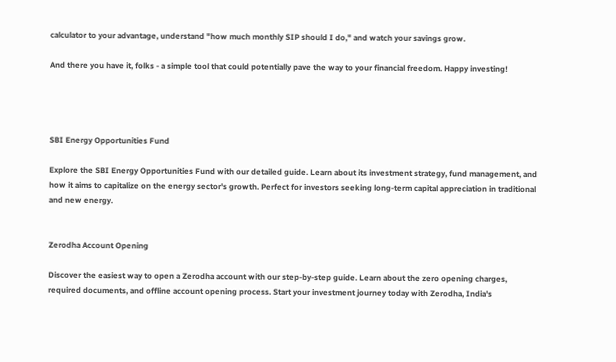calculator to your advantage, understand "how much monthly SIP should I do," and watch your savings grow.

And there you have it, folks - a simple tool that could potentially pave the way to your financial freedom. Happy investing!




SBI Energy Opportunities Fund

Explore the SBI Energy Opportunities Fund with our detailed guide. Learn about its investment strategy, fund management, and how it aims to capitalize on the energy sector's growth. Perfect for investors seeking long-term capital appreciation in traditional and new energy.


Zerodha Account Opening

Discover the easiest way to open a Zerodha account with our step-by-step guide. Learn about the zero opening charges, required documents, and offline account opening process. Start your investment journey today with Zerodha, India's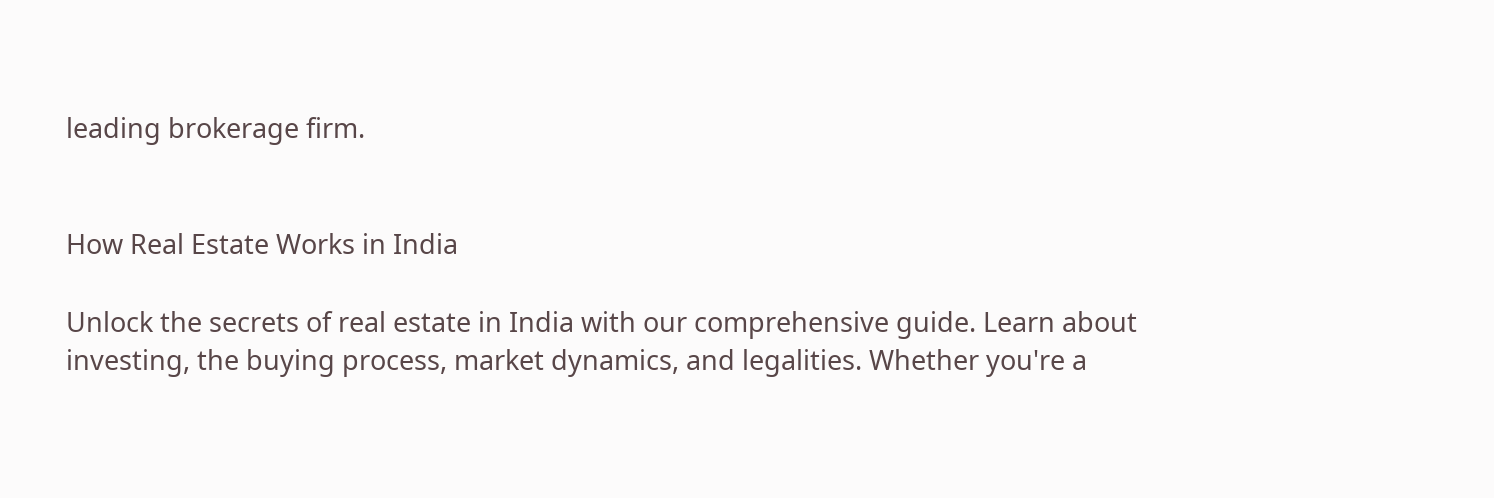leading brokerage firm.


How Real Estate Works in India

Unlock the secrets of real estate in India with our comprehensive guide. Learn about investing, the buying process, market dynamics, and legalities. Whether you're a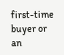first-time buyer or an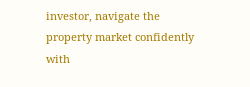investor, navigate the property market confidently with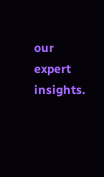our expert insights.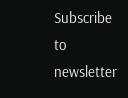Subscribe to newsletter